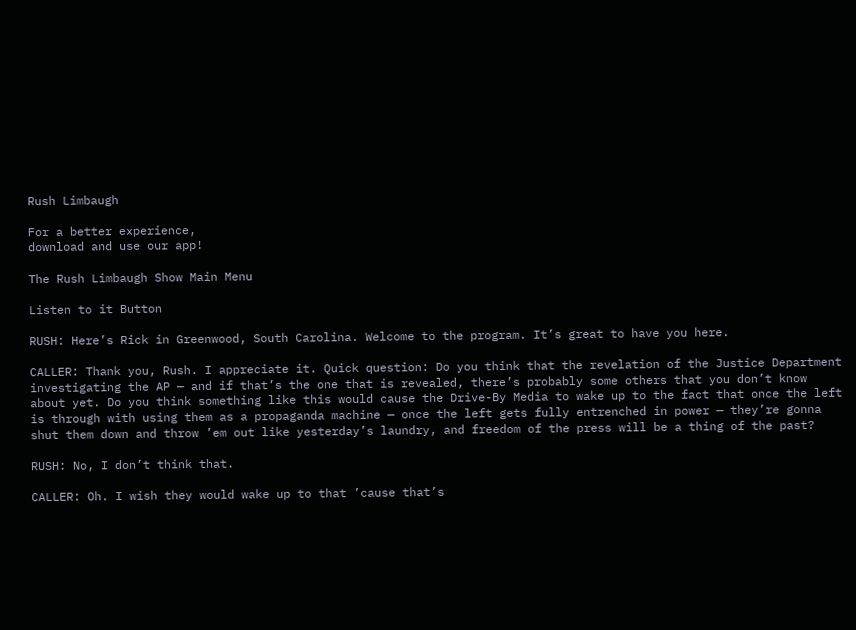Rush Limbaugh

For a better experience,
download and use our app!

The Rush Limbaugh Show Main Menu

Listen to it Button

RUSH: Here’s Rick in Greenwood, South Carolina. Welcome to the program. It’s great to have you here.

CALLER: Thank you, Rush. I appreciate it. Quick question: Do you think that the revelation of the Justice Department investigating the AP — and if that’s the one that is revealed, there’s probably some others that you don’t know about yet. Do you think something like this would cause the Drive-By Media to wake up to the fact that once the left is through with using them as a propaganda machine — once the left gets fully entrenched in power — they’re gonna shut them down and throw ’em out like yesterday’s laundry, and freedom of the press will be a thing of the past?

RUSH: No, I don’t think that.

CALLER: Oh. I wish they would wake up to that ’cause that’s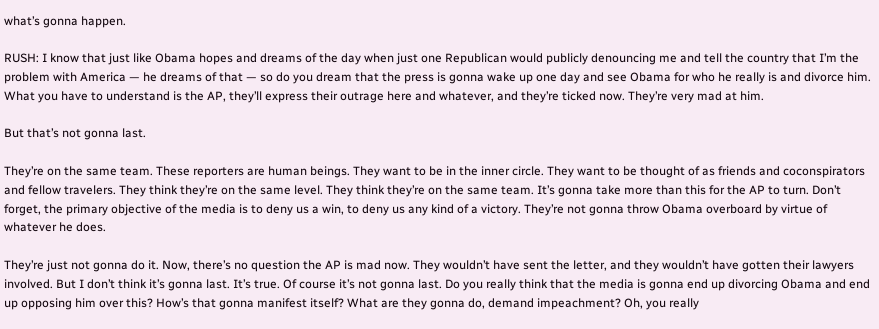what’s gonna happen.

RUSH: I know that just like Obama hopes and dreams of the day when just one Republican would publicly denouncing me and tell the country that I’m the problem with America — he dreams of that — so do you dream that the press is gonna wake up one day and see Obama for who he really is and divorce him. What you have to understand is the AP, they’ll express their outrage here and whatever, and they’re ticked now. They’re very mad at him.

But that’s not gonna last.

They’re on the same team. These reporters are human beings. They want to be in the inner circle. They want to be thought of as friends and coconspirators and fellow travelers. They think they’re on the same level. They think they’re on the same team. It’s gonna take more than this for the AP to turn. Don’t forget, the primary objective of the media is to deny us a win, to deny us any kind of a victory. They’re not gonna throw Obama overboard by virtue of whatever he does.

They’re just not gonna do it. Now, there’s no question the AP is mad now. They wouldn’t have sent the letter, and they wouldn’t have gotten their lawyers involved. But I don’t think it’s gonna last. It’s true. Of course it’s not gonna last. Do you really think that the media is gonna end up divorcing Obama and end up opposing him over this? How’s that gonna manifest itself? What are they gonna do, demand impeachment? Oh, you really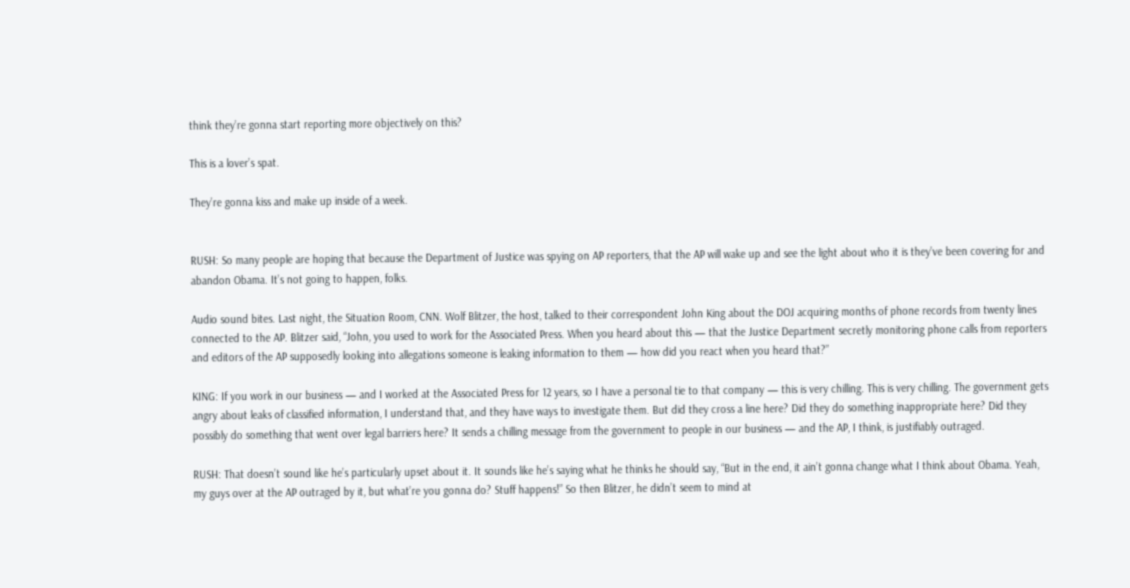think they’re gonna start reporting more objectively on this?

This is a lover’s spat.

They’re gonna kiss and make up inside of a week.


RUSH: So many people are hoping that because the Department of Justice was spying on AP reporters, that the AP will wake up and see the light about who it is they’ve been covering for and abandon Obama. It’s not going to happen, folks.

Audio sound bites. Last night, the Situation Room, CNN. Wolf Blitzer, the host, talked to their correspondent John King about the DOJ acquiring months of phone records from twenty lines connected to the AP. Blitzer said, “John, you used to work for the Associated Press. When you heard about this — that the Justice Department secretly monitoring phone calls from reporters and editors of the AP supposedly looking into allegations someone is leaking information to them — how did you react when you heard that?”

KING: If you work in our business — and I worked at the Associated Press for 12 years, so I have a personal tie to that company — this is very chilling. This is very chilling. The government gets angry about leaks of classified information, I understand that, and they have ways to investigate them. But did they cross a line here? Did they do something inappropriate here? Did they possibly do something that went over legal barriers here? It sends a chilling message from the government to people in our business — and the AP, I think, is justifiably outraged.

RUSH: That doesn’t sound like he’s particularly upset about it. It sounds like he’s saying what he thinks he should say, “But in the end, it ain’t gonna change what I think about Obama. Yeah, my guys over at the AP outraged by it, but what’re you gonna do? Stuff happens!” So then Blitzer, he didn’t seem to mind at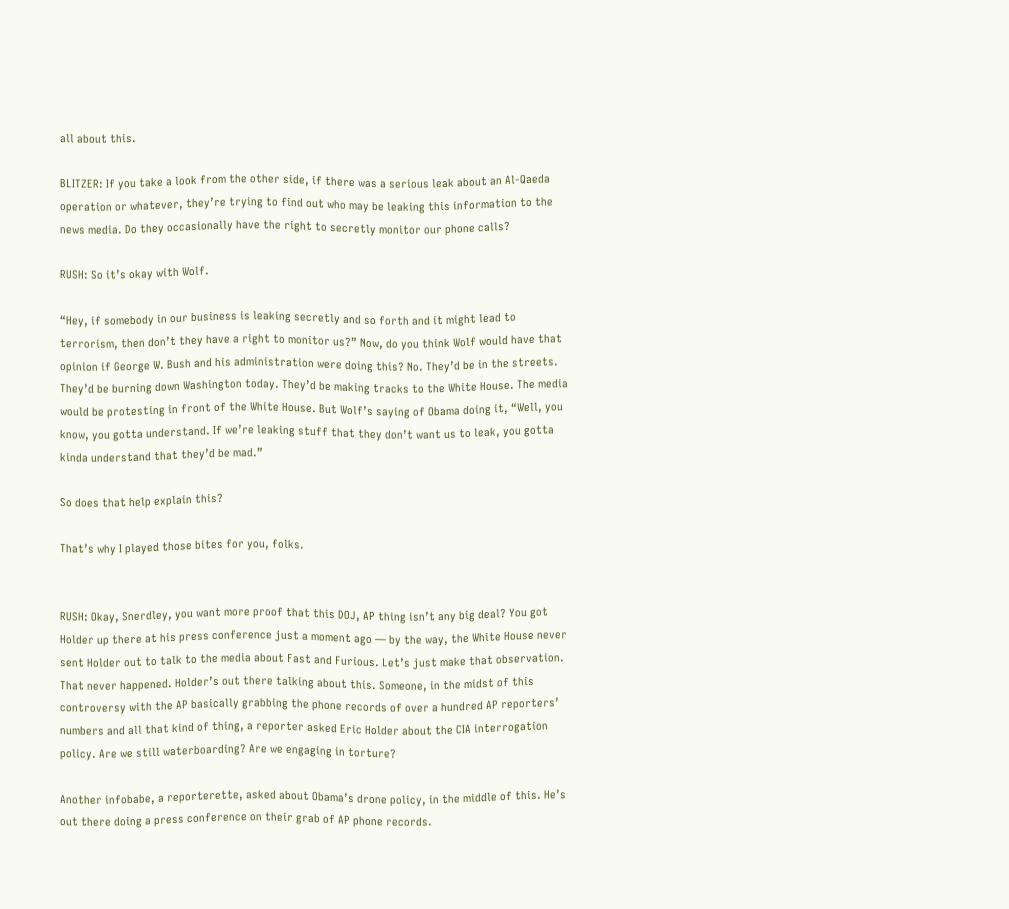all about this.

BLITZER: If you take a look from the other side, if there was a serious leak about an Al-Qaeda operation or whatever, they’re trying to find out who may be leaking this information to the news media. Do they occasionally have the right to secretly monitor our phone calls?

RUSH: So it’s okay with Wolf.

“Hey, if somebody in our business is leaking secretly and so forth and it might lead to terrorism, then don’t they have a right to monitor us?” Now, do you think Wolf would have that opinion if George W. Bush and his administration were doing this? No. They’d be in the streets. They’d be burning down Washington today. They’d be making tracks to the White House. The media would be protesting in front of the White House. But Wolf’s saying of Obama doing it, “Well, you know, you gotta understand. If we’re leaking stuff that they don’t want us to leak, you gotta kinda understand that they’d be mad.”

So does that help explain this?

That’s why I played those bites for you, folks.


RUSH: Okay, Snerdley, you want more proof that this DOJ, AP thing isn’t any big deal? You got Holder up there at his press conference just a moment ago — by the way, the White House never sent Holder out to talk to the media about Fast and Furious. Let’s just make that observation. That never happened. Holder’s out there talking about this. Someone, in the midst of this controversy with the AP basically grabbing the phone records of over a hundred AP reporters’ numbers and all that kind of thing, a reporter asked Eric Holder about the CIA interrogation policy. Are we still waterboarding? Are we engaging in torture?

Another infobabe, a reporterette, asked about Obama’s drone policy, in the middle of this. He’s out there doing a press conference on their grab of AP phone records.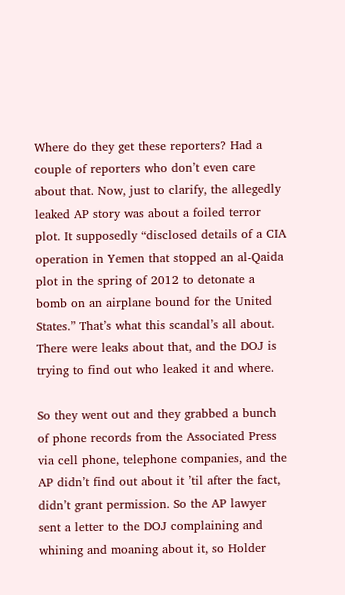Where do they get these reporters? Had a couple of reporters who don’t even care about that. Now, just to clarify, the allegedly leaked AP story was about a foiled terror plot. It supposedly “disclosed details of a CIA operation in Yemen that stopped an al-Qaida plot in the spring of 2012 to detonate a bomb on an airplane bound for the United States.” That’s what this scandal’s all about. There were leaks about that, and the DOJ is trying to find out who leaked it and where.

So they went out and they grabbed a bunch of phone records from the Associated Press via cell phone, telephone companies, and the AP didn’t find out about it ’til after the fact, didn’t grant permission. So the AP lawyer sent a letter to the DOJ complaining and whining and moaning about it, so Holder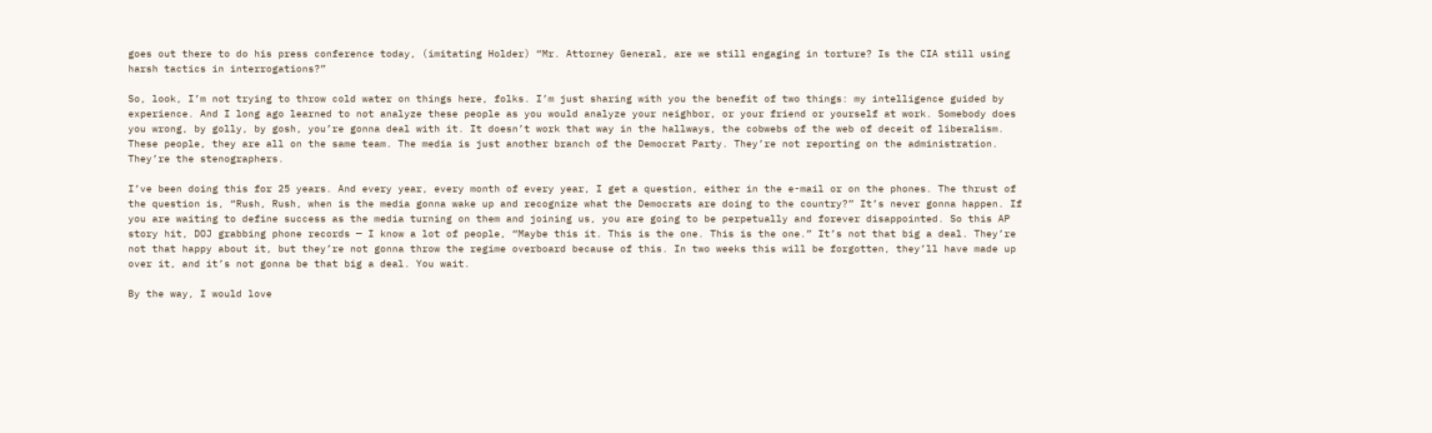goes out there to do his press conference today, (imitating Holder) “Mr. Attorney General, are we still engaging in torture? Is the CIA still using harsh tactics in interrogations?”

So, look, I’m not trying to throw cold water on things here, folks. I’m just sharing with you the benefit of two things: my intelligence guided by experience. And I long ago learned to not analyze these people as you would analyze your neighbor, or your friend or yourself at work. Somebody does you wrong, by golly, by gosh, you’re gonna deal with it. It doesn’t work that way in the hallways, the cobwebs of the web of deceit of liberalism. These people, they are all on the same team. The media is just another branch of the Democrat Party. They’re not reporting on the administration. They’re the stenographers.

I’ve been doing this for 25 years. And every year, every month of every year, I get a question, either in the e-mail or on the phones. The thrust of the question is, “Rush, Rush, when is the media gonna wake up and recognize what the Democrats are doing to the country?” It’s never gonna happen. If you are waiting to define success as the media turning on them and joining us, you are going to be perpetually and forever disappointed. So this AP story hit, DOJ grabbing phone records — I know a lot of people, “Maybe this it. This is the one. This is the one.” It’s not that big a deal. They’re not that happy about it, but they’re not gonna throw the regime overboard because of this. In two weeks this will be forgotten, they’ll have made up over it, and it’s not gonna be that big a deal. You wait.

By the way, I would love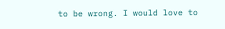to be wrong. I would love to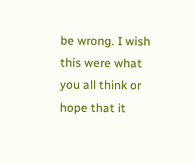be wrong. I wish this were what you all think or hope that it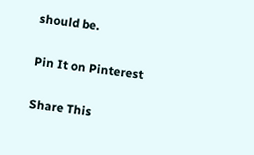should be.

Pin It on Pinterest

Share This